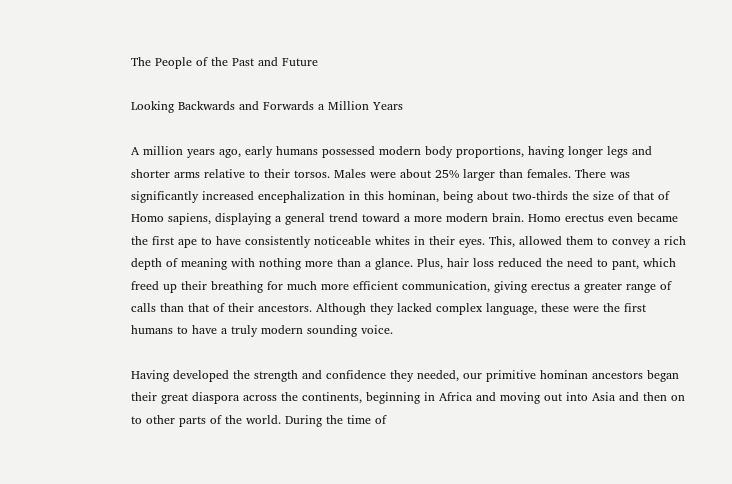The People of the Past and Future

Looking Backwards and Forwards a Million Years

A million years ago, early humans possessed modern body proportions, having longer legs and shorter arms relative to their torsos. Males were about 25% larger than females. There was significantly increased encephalization in this hominan, being about two-thirds the size of that of Homo sapiens, displaying a general trend toward a more modern brain. Homo erectus even became the first ape to have consistently noticeable whites in their eyes. This, allowed them to convey a rich depth of meaning with nothing more than a glance. Plus, hair loss reduced the need to pant, which freed up their breathing for much more efficient communication, giving erectus a greater range of calls than that of their ancestors. Although they lacked complex language, these were the first humans to have a truly modern sounding voice.

Having developed the strength and confidence they needed, our primitive hominan ancestors began their great diaspora across the continents, beginning in Africa and moving out into Asia and then on to other parts of the world. During the time of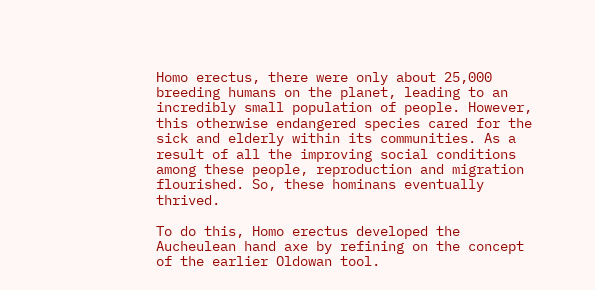Homo erectus, there were only about 25,000 breeding humans on the planet, leading to an incredibly small population of people. However, this otherwise endangered species cared for the sick and elderly within its communities. As a result of all the improving social conditions among these people, reproduction and migration flourished. So, these hominans eventually thrived.

To do this, Homo erectus developed the Aucheulean hand axe by refining on the concept of the earlier Oldowan tool.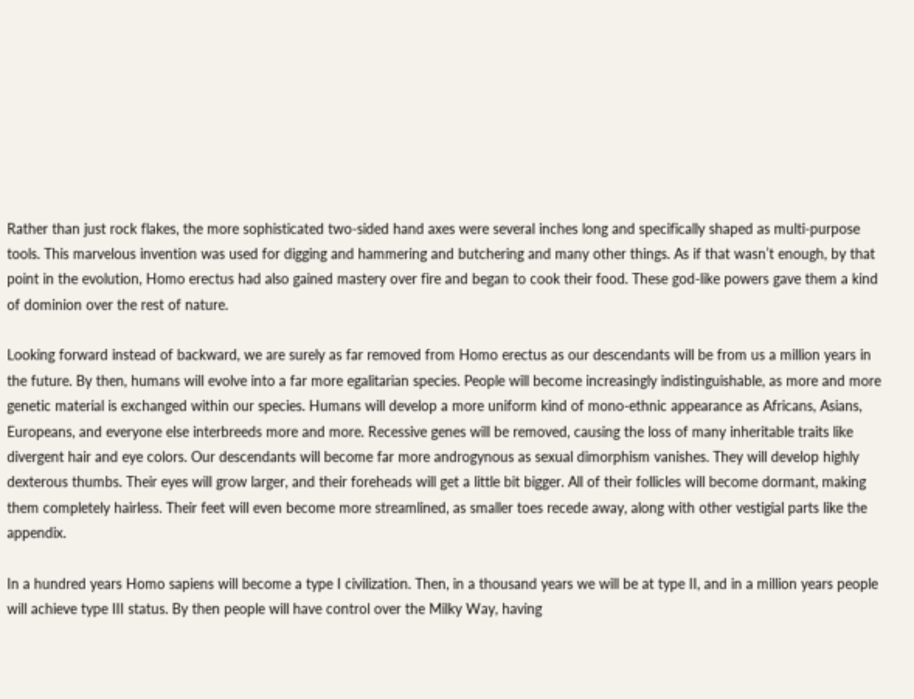Rather than just rock flakes, the more sophisticated two-sided hand axes were several inches long and specifically shaped as multi-purpose tools. This marvelous invention was used for digging and hammering and butchering and many other things. As if that wasn’t enough, by that point in the evolution, Homo erectus had also gained mastery over fire and began to cook their food. These god-like powers gave them a kind of dominion over the rest of nature.

Looking forward instead of backward, we are surely as far removed from Homo erectus as our descendants will be from us a million years in the future. By then, humans will evolve into a far more egalitarian species. People will become increasingly indistinguishable, as more and more genetic material is exchanged within our species. Humans will develop a more uniform kind of mono-ethnic appearance as Africans, Asians, Europeans, and everyone else interbreeds more and more. Recessive genes will be removed, causing the loss of many inheritable traits like divergent hair and eye colors. Our descendants will become far more androgynous as sexual dimorphism vanishes. They will develop highly dexterous thumbs. Their eyes will grow larger, and their foreheads will get a little bit bigger. All of their follicles will become dormant, making them completely hairless. Their feet will even become more streamlined, as smaller toes recede away, along with other vestigial parts like the appendix.

In a hundred years Homo sapiens will become a type I civilization. Then, in a thousand years we will be at type II, and in a million years people will achieve type III status. By then people will have control over the Milky Way, having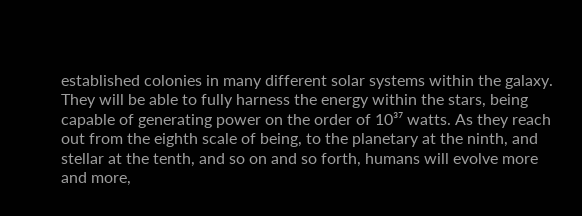established colonies in many different solar systems within the galaxy. They will be able to fully harness the energy within the stars, being capable of generating power on the order of 10³⁷ watts. As they reach out from the eighth scale of being, to the planetary at the ninth, and stellar at the tenth, and so on and so forth, humans will evolve more and more,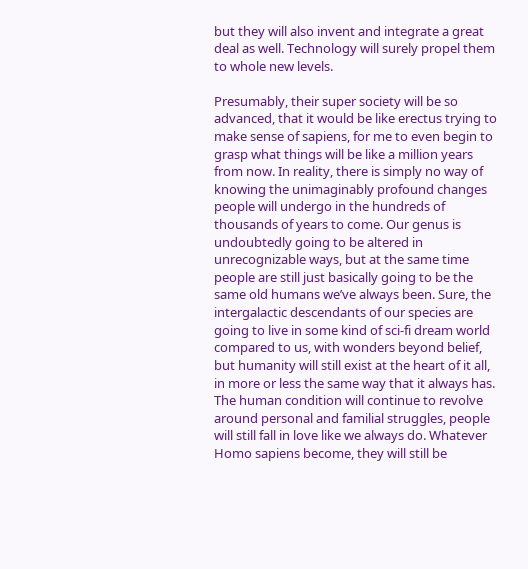but they will also invent and integrate a great deal as well. Technology will surely propel them to whole new levels.

Presumably, their super society will be so advanced, that it would be like erectus trying to make sense of sapiens, for me to even begin to grasp what things will be like a million years from now. In reality, there is simply no way of knowing the unimaginably profound changes people will undergo in the hundreds of thousands of years to come. Our genus is undoubtedly going to be altered in unrecognizable ways, but at the same time people are still just basically going to be the same old humans we’ve always been. Sure, the intergalactic descendants of our species are going to live in some kind of sci-fi dream world compared to us, with wonders beyond belief, but humanity will still exist at the heart of it all, in more or less the same way that it always has. The human condition will continue to revolve around personal and familial struggles, people will still fall in love like we always do. Whatever Homo sapiens become, they will still be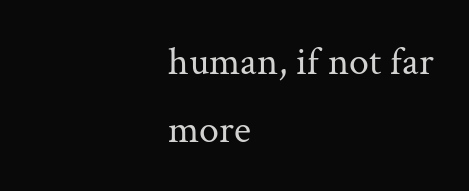human, if not far more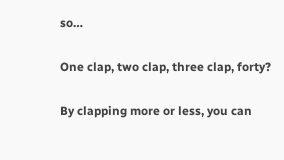so…

One clap, two clap, three clap, forty?

By clapping more or less, you can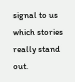signal to us which stories really stand out.